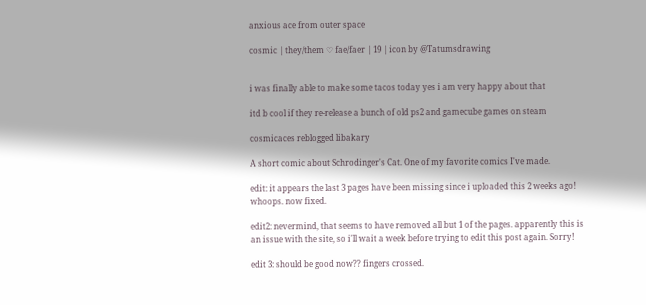anxious ace from outer space

cosmic | they/them ♡ fae/faer | 19 | icon by @Tatumsdrawing


i was finally able to make some tacos today yes i am very happy about that

itd b cool if they re-release a bunch of old ps2 and gamecube games on steam

cosmicaces reblogged libakary

A short comic about Schrodinger's Cat. One of my favorite comics I've made.

edit: it appears the last 3 pages have been missing since i uploaded this 2 weeks ago! whoops. now fixed.

edit2: nevermind, that seems to have removed all but 1 of the pages. apparently this is an issue with the site, so i'll wait a week before trying to edit this post again. Sorry!

edit 3: should be good now?? fingers crossed.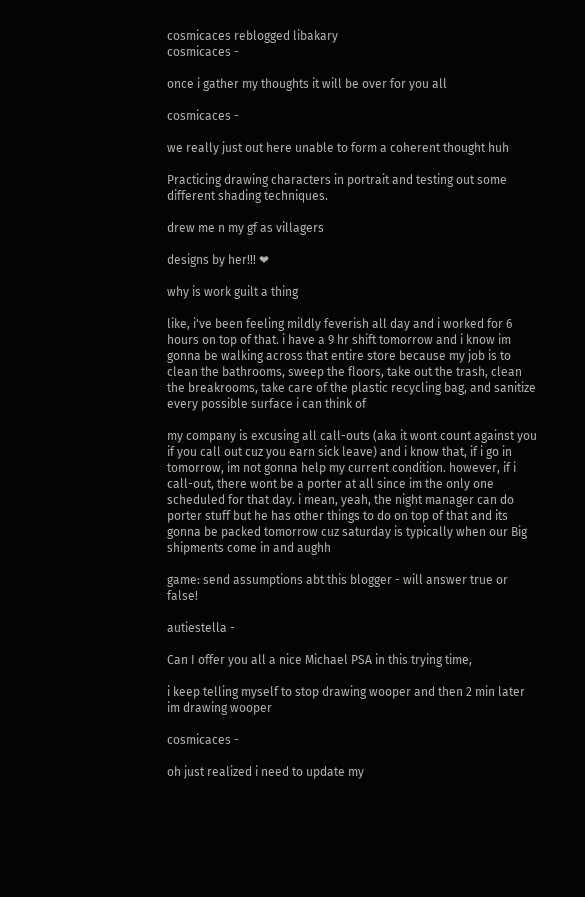cosmicaces reblogged libakary
cosmicaces -

once i gather my thoughts it will be over for you all

cosmicaces -

we really just out here unable to form a coherent thought huh

Practicing drawing characters in portrait and testing out some different shading techniques.

drew me n my gf as villagers

designs by her!!! ❤

why is work guilt a thing

like, i've been feeling mildly feverish all day and i worked for 6 hours on top of that. i have a 9 hr shift tomorrow and i know im gonna be walking across that entire store because my job is to clean the bathrooms, sweep the floors, take out the trash, clean the breakrooms, take care of the plastic recycling bag, and sanitize every possible surface i can think of

my company is excusing all call-outs (aka it wont count against you if you call out cuz you earn sick leave) and i know that, if i go in tomorrow, im not gonna help my current condition. however, if i call-out, there wont be a porter at all since im the only one scheduled for that day. i mean, yeah, the night manager can do porter stuff but he has other things to do on top of that and its gonna be packed tomorrow cuz saturday is typically when our Big shipments come in and aughh

game: send assumptions abt this blogger - will answer true or false!

autiestella -

Can I offer you all a nice Michael PSA in this trying time,

i keep telling myself to stop drawing wooper and then 2 min later im drawing wooper

cosmicaces -

oh just realized i need to update my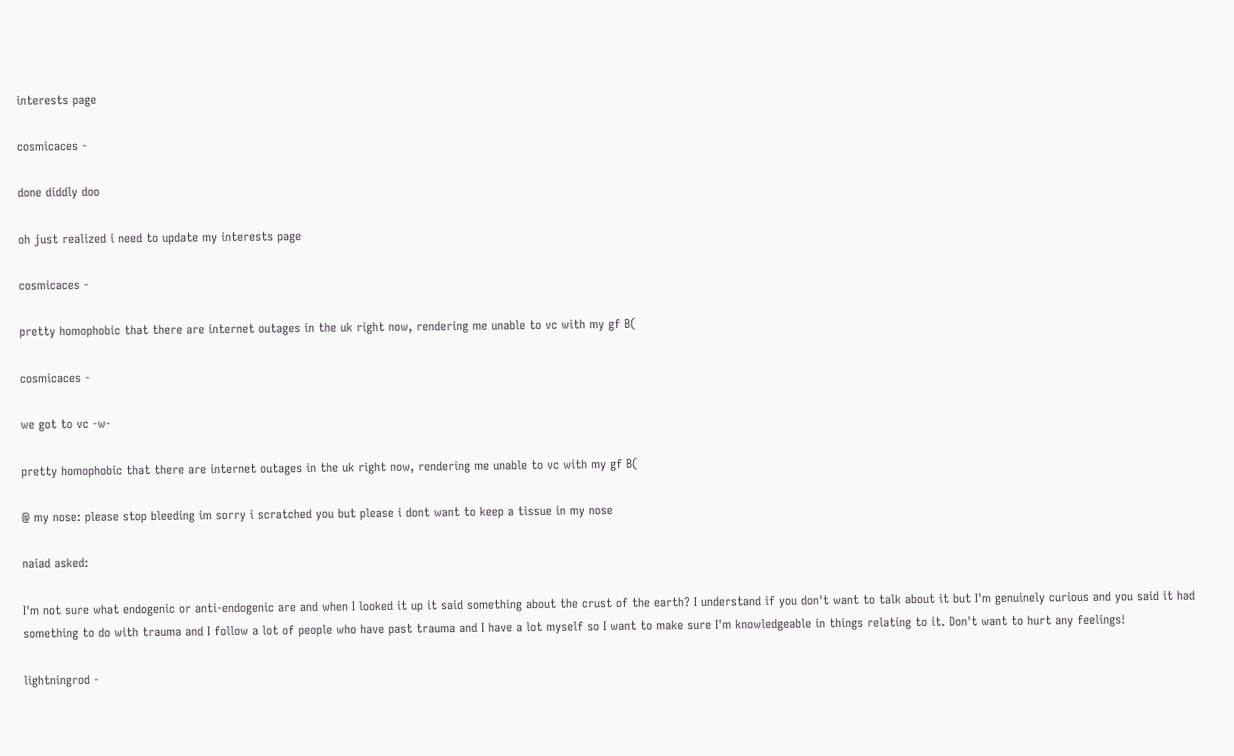interests page

cosmicaces -

done diddly doo

oh just realized i need to update my interests page

cosmicaces -

pretty homophobic that there are internet outages in the uk right now, rendering me unable to vc with my gf B(

cosmicaces -

we got to vc -w-

pretty homophobic that there are internet outages in the uk right now, rendering me unable to vc with my gf B(

@ my nose: please stop bleeding im sorry i scratched you but please i dont want to keep a tissue in my nose

naiad asked:

I'm not sure what endogenic or anti-endogenic are and when I looked it up it said something about the crust of the earth? I understand if you don't want to talk about it but I'm genuinely curious and you said it had something to do with trauma and I follow a lot of people who have past trauma and I have a lot myself so I want to make sure I'm knowledgeable in things relating to it. Don't want to hurt any feelings!

lightningrod -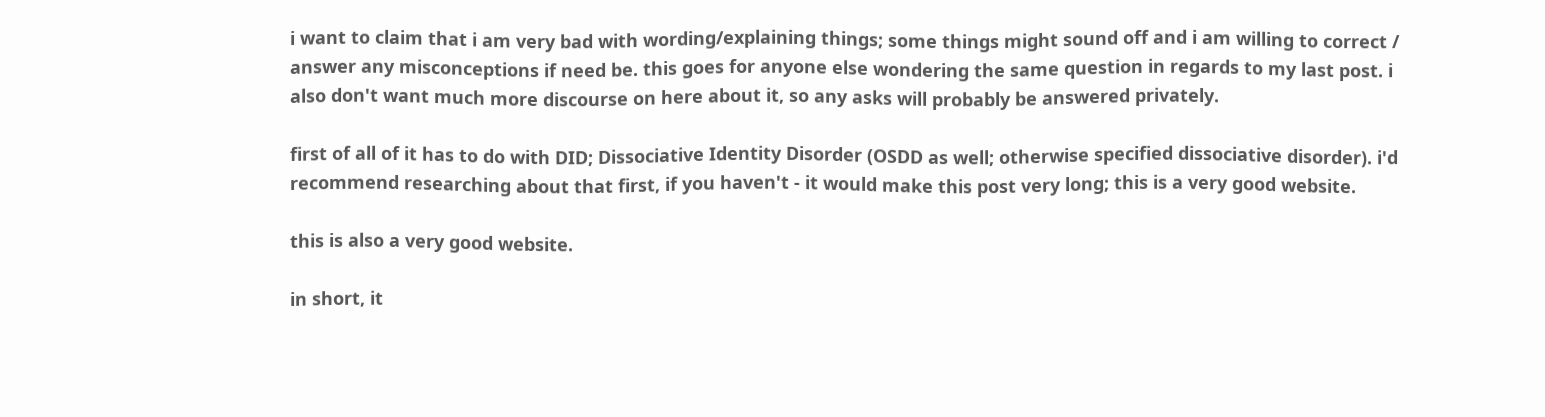i want to claim that i am very bad with wording/explaining things; some things might sound off and i am willing to correct / answer any misconceptions if need be. this goes for anyone else wondering the same question in regards to my last post. i also don't want much more discourse on here about it, so any asks will probably be answered privately.

first of all of it has to do with DID; Dissociative Identity Disorder (OSDD as well; otherwise specified dissociative disorder). i'd recommend researching about that first, if you haven't - it would make this post very long; this is a very good website.

this is also a very good website.

in short, it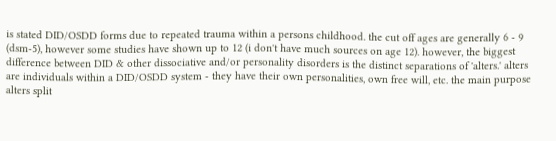is stated DID/OSDD forms due to repeated trauma within a persons childhood. the cut off ages are generally 6 - 9 (dsm-5), however some studies have shown up to 12 (i don't have much sources on age 12). however, the biggest difference between DID & other dissociative and/or personality disorders is the distinct separations of 'alters.' alters are individuals within a DID/OSDD system - they have their own personalities, own free will, etc. the main purpose alters split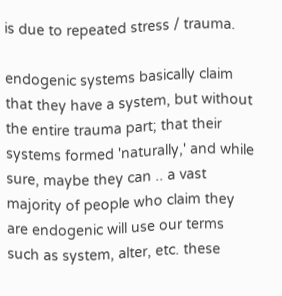is due to repeated stress / trauma.

endogenic systems basically claim that they have a system, but without the entire trauma part; that their systems formed 'naturally,' and while sure, maybe they can .. a vast majority of people who claim they are endogenic will use our terms such as system, alter, etc. these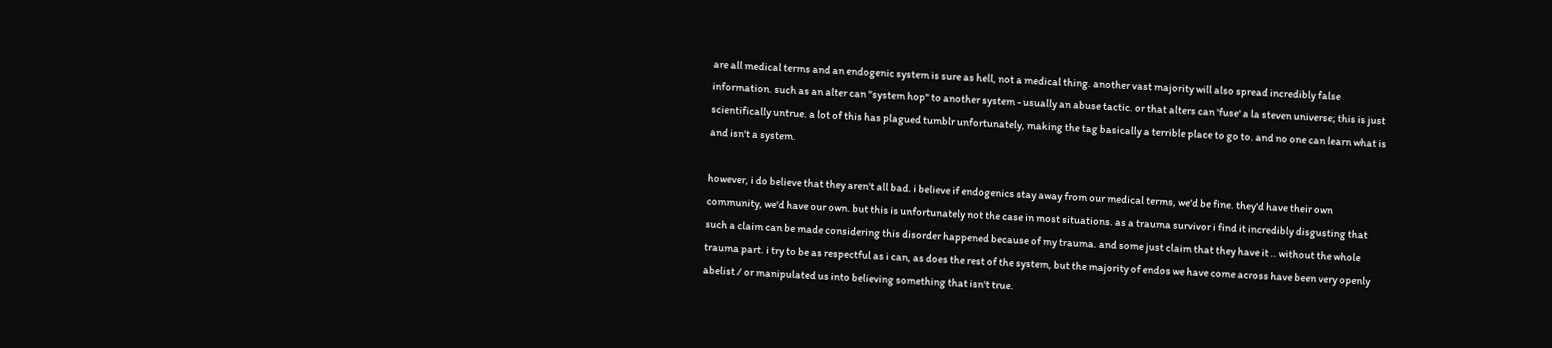are all medical terms and an endogenic system is sure as hell, not a medical thing. another vast majority will also spread incredibly false information. such as an alter can "system hop" to another system - usually an abuse tactic. or that alters can 'fuse' a la steven universe; this is just scientifically untrue. a lot of this has plagued tumblr unfortunately, making the tag basically a terrible place to go to. and no one can learn what is and isn't a system.

however, i do believe that they aren't all bad. i believe if endogenics stay away from our medical terms, we'd be fine. they'd have their own community, we'd have our own. but this is unfortunately not the case in most situations. as a trauma survivor i find it incredibly disgusting that such a claim can be made considering this disorder happened because of my trauma. and some just claim that they have it .. without the whole trauma part. i try to be as respectful as i can, as does the rest of the system, but the majority of endos we have come across have been very openly abelist / or manipulated us into believing something that isn't true.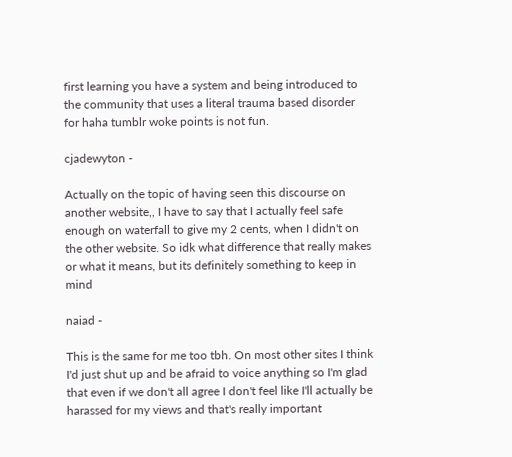first learning you have a system and being introduced to the community that uses a literal trauma based disorder for haha tumblr woke points is not fun.

cjadewyton -

Actually on the topic of having seen this discourse on another website,, I have to say that I actually feel safe enough on waterfall to give my 2 cents, when I didn't on the other website. So idk what difference that really makes or what it means, but its definitely something to keep in mind

naiad -

This is the same for me too tbh. On most other sites I think I'd just shut up and be afraid to voice anything so I'm glad that even if we don't all agree I don't feel like I'll actually be harassed for my views and that's really important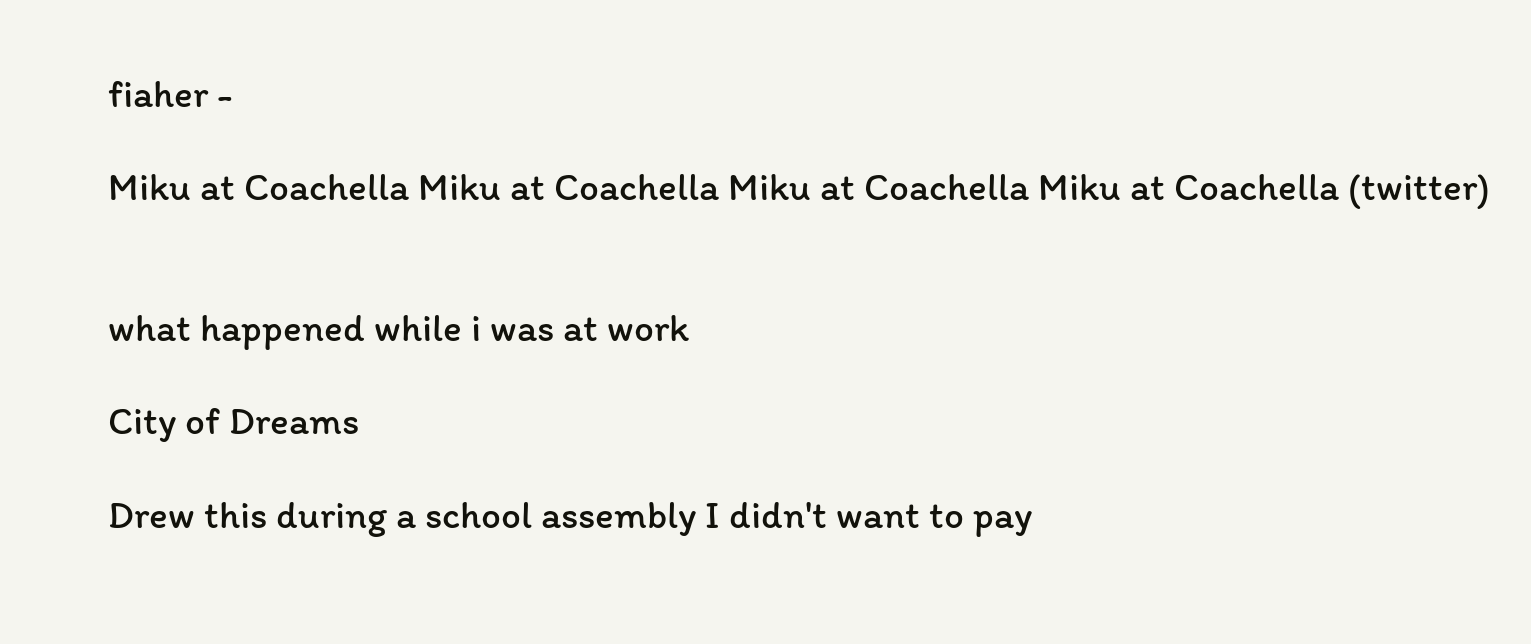fiaher -

Miku at Coachella Miku at Coachella Miku at Coachella Miku at Coachella (twitter)


what happened while i was at work

City of Dreams

Drew this during a school assembly I didn't want to pay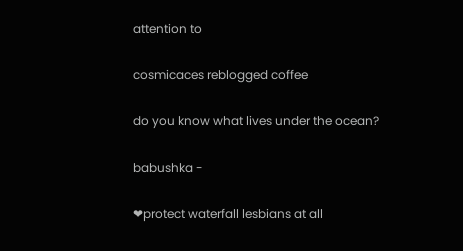attention to

cosmicaces reblogged coffee

do you know what lives under the ocean?

babushka -

❤protect waterfall lesbians at all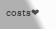costs❤